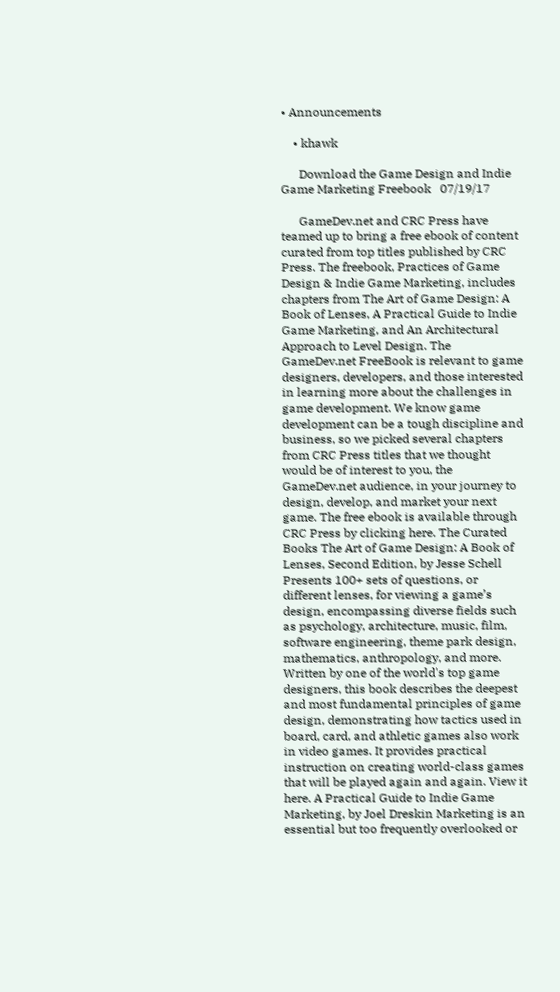• Announcements

    • khawk

      Download the Game Design and Indie Game Marketing Freebook   07/19/17

      GameDev.net and CRC Press have teamed up to bring a free ebook of content curated from top titles published by CRC Press. The freebook, Practices of Game Design & Indie Game Marketing, includes chapters from The Art of Game Design: A Book of Lenses, A Practical Guide to Indie Game Marketing, and An Architectural Approach to Level Design. The GameDev.net FreeBook is relevant to game designers, developers, and those interested in learning more about the challenges in game development. We know game development can be a tough discipline and business, so we picked several chapters from CRC Press titles that we thought would be of interest to you, the GameDev.net audience, in your journey to design, develop, and market your next game. The free ebook is available through CRC Press by clicking here. The Curated Books The Art of Game Design: A Book of Lenses, Second Edition, by Jesse Schell Presents 100+ sets of questions, or different lenses, for viewing a game’s design, encompassing diverse fields such as psychology, architecture, music, film, software engineering, theme park design, mathematics, anthropology, and more. Written by one of the world's top game designers, this book describes the deepest and most fundamental principles of game design, demonstrating how tactics used in board, card, and athletic games also work in video games. It provides practical instruction on creating world-class games that will be played again and again. View it here. A Practical Guide to Indie Game Marketing, by Joel Dreskin Marketing is an essential but too frequently overlooked or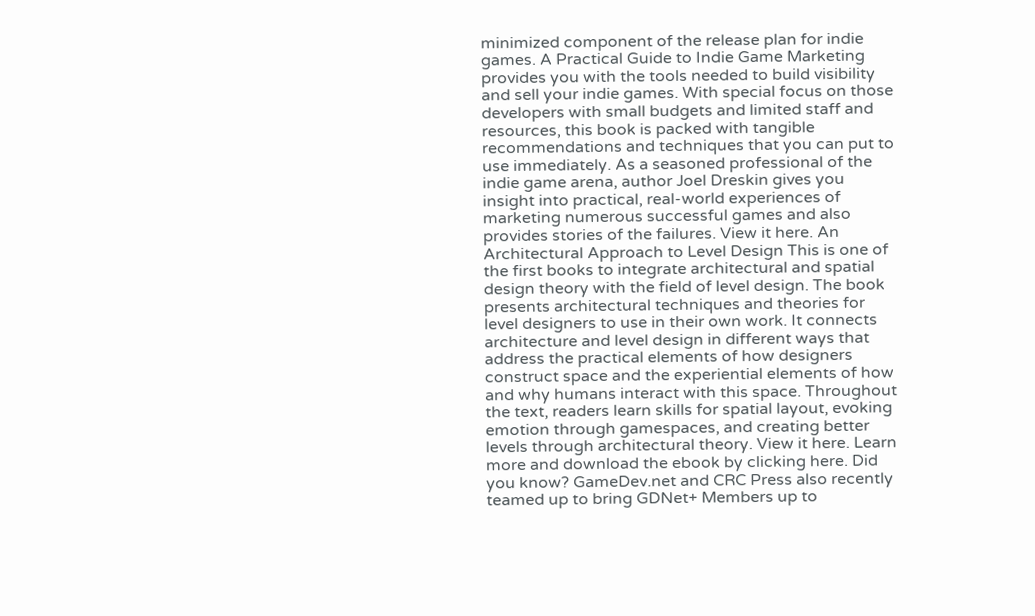minimized component of the release plan for indie games. A Practical Guide to Indie Game Marketing provides you with the tools needed to build visibility and sell your indie games. With special focus on those developers with small budgets and limited staff and resources, this book is packed with tangible recommendations and techniques that you can put to use immediately. As a seasoned professional of the indie game arena, author Joel Dreskin gives you insight into practical, real-world experiences of marketing numerous successful games and also provides stories of the failures. View it here. An Architectural Approach to Level Design This is one of the first books to integrate architectural and spatial design theory with the field of level design. The book presents architectural techniques and theories for level designers to use in their own work. It connects architecture and level design in different ways that address the practical elements of how designers construct space and the experiential elements of how and why humans interact with this space. Throughout the text, readers learn skills for spatial layout, evoking emotion through gamespaces, and creating better levels through architectural theory. View it here. Learn more and download the ebook by clicking here. Did you know? GameDev.net and CRC Press also recently teamed up to bring GDNet+ Members up to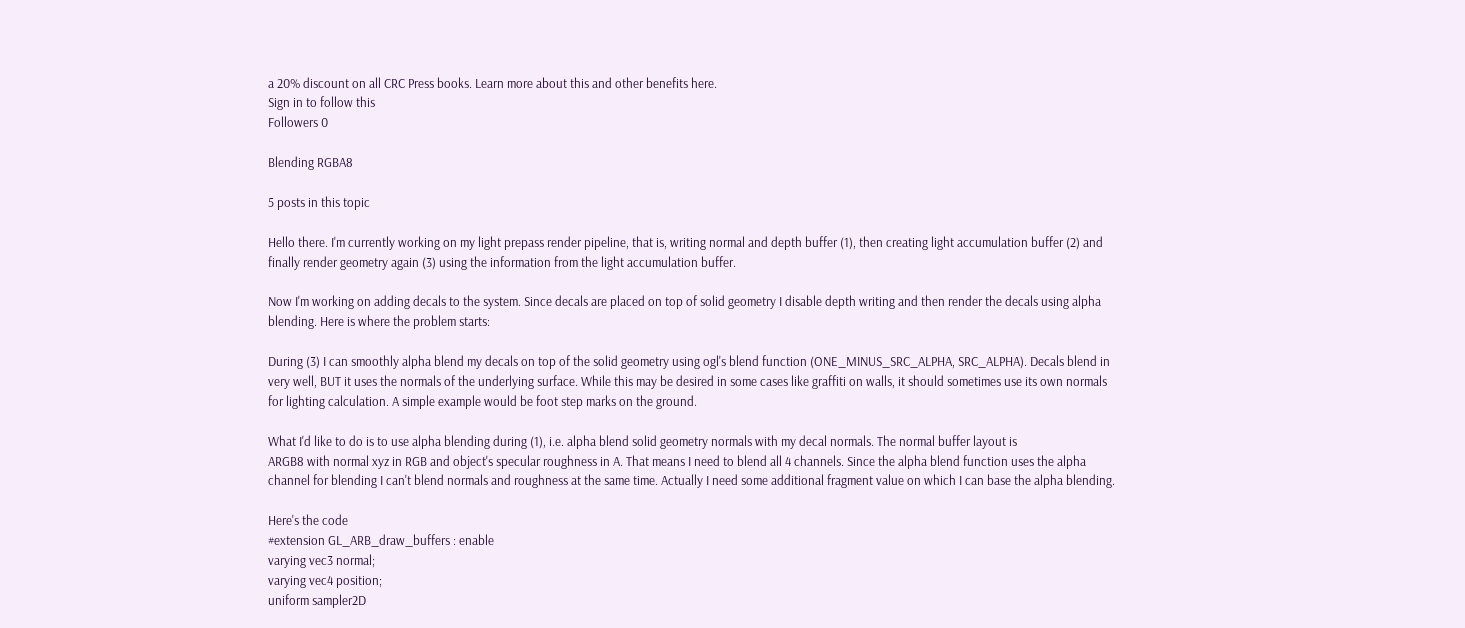a 20% discount on all CRC Press books. Learn more about this and other benefits here.
Sign in to follow this
Followers 0

Blending RGBA8

5 posts in this topic

Hello there. I'm currently working on my light prepass render pipeline, that is, writing normal and depth buffer (1), then creating light accumulation buffer (2) and finally render geometry again (3) using the information from the light accumulation buffer.

Now I'm working on adding decals to the system. Since decals are placed on top of solid geometry I disable depth writing and then render the decals using alpha blending. Here is where the problem starts:

During (3) I can smoothly alpha blend my decals on top of the solid geometry using ogl's blend function (ONE_MINUS_SRC_ALPHA, SRC_ALPHA). Decals blend in very well, BUT it uses the normals of the underlying surface. While this may be desired in some cases like graffiti on walls, it should sometimes use its own normals for lighting calculation. A simple example would be foot step marks on the ground.

What I'd like to do is to use alpha blending during (1), i.e. alpha blend solid geometry normals with my decal normals. The normal buffer layout is
ARGB8 with normal xyz in RGB and object's specular roughness in A. That means I need to blend all 4 channels. Since the alpha blend function uses the alpha channel for blending I can't blend normals and roughness at the same time. Actually I need some additional fragment value on which I can base the alpha blending.

Here's the code
#extension GL_ARB_draw_buffers : enable
varying vec3 normal;
varying vec4 position;
uniform sampler2D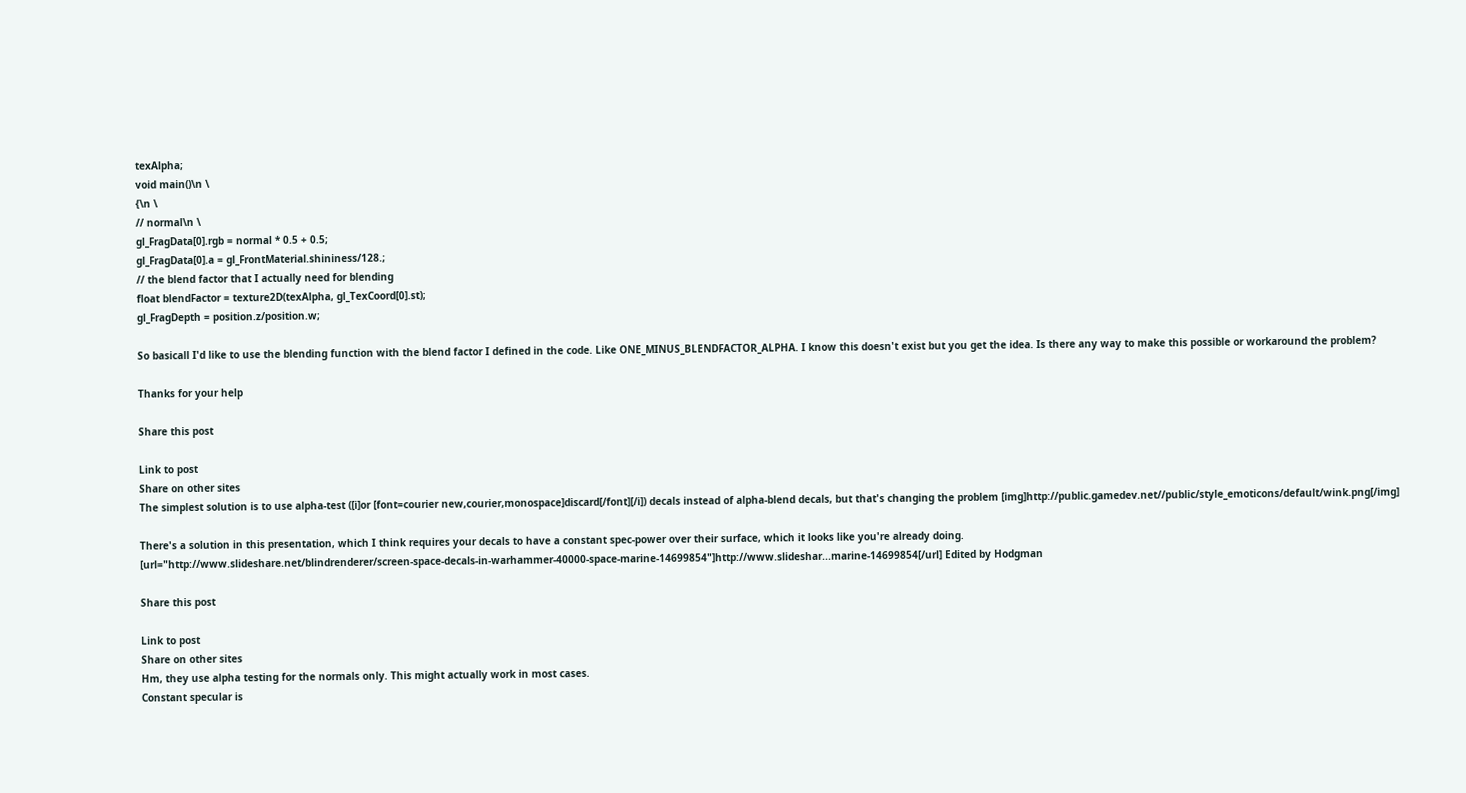texAlpha;
void main()\n \
{\n \
// normal\n \
gl_FragData[0].rgb = normal * 0.5 + 0.5;
gl_FragData[0].a = gl_FrontMaterial.shininess/128.;
// the blend factor that I actually need for blending
float blendFactor = texture2D(texAlpha, gl_TexCoord[0].st);
gl_FragDepth = position.z/position.w;

So basicall I'd like to use the blending function with the blend factor I defined in the code. Like ONE_MINUS_BLENDFACTOR_ALPHA. I know this doesn't exist but you get the idea. Is there any way to make this possible or workaround the problem?

Thanks for your help

Share this post

Link to post
Share on other sites
The simplest solution is to use alpha-test ([i]or [font=courier new,courier,monospace]discard[/font][/i]) decals instead of alpha-blend decals, but that's changing the problem [img]http://public.gamedev.net//public/style_emoticons/default/wink.png[/img]

There's a solution in this presentation, which I think requires your decals to have a constant spec-power over their surface, which it looks like you're already doing.
[url="http://www.slideshare.net/blindrenderer/screen-space-decals-in-warhammer-40000-space-marine-14699854"]http://www.slideshar...marine-14699854[/url] Edited by Hodgman

Share this post

Link to post
Share on other sites
Hm, they use alpha testing for the normals only. This might actually work in most cases.
Constant specular is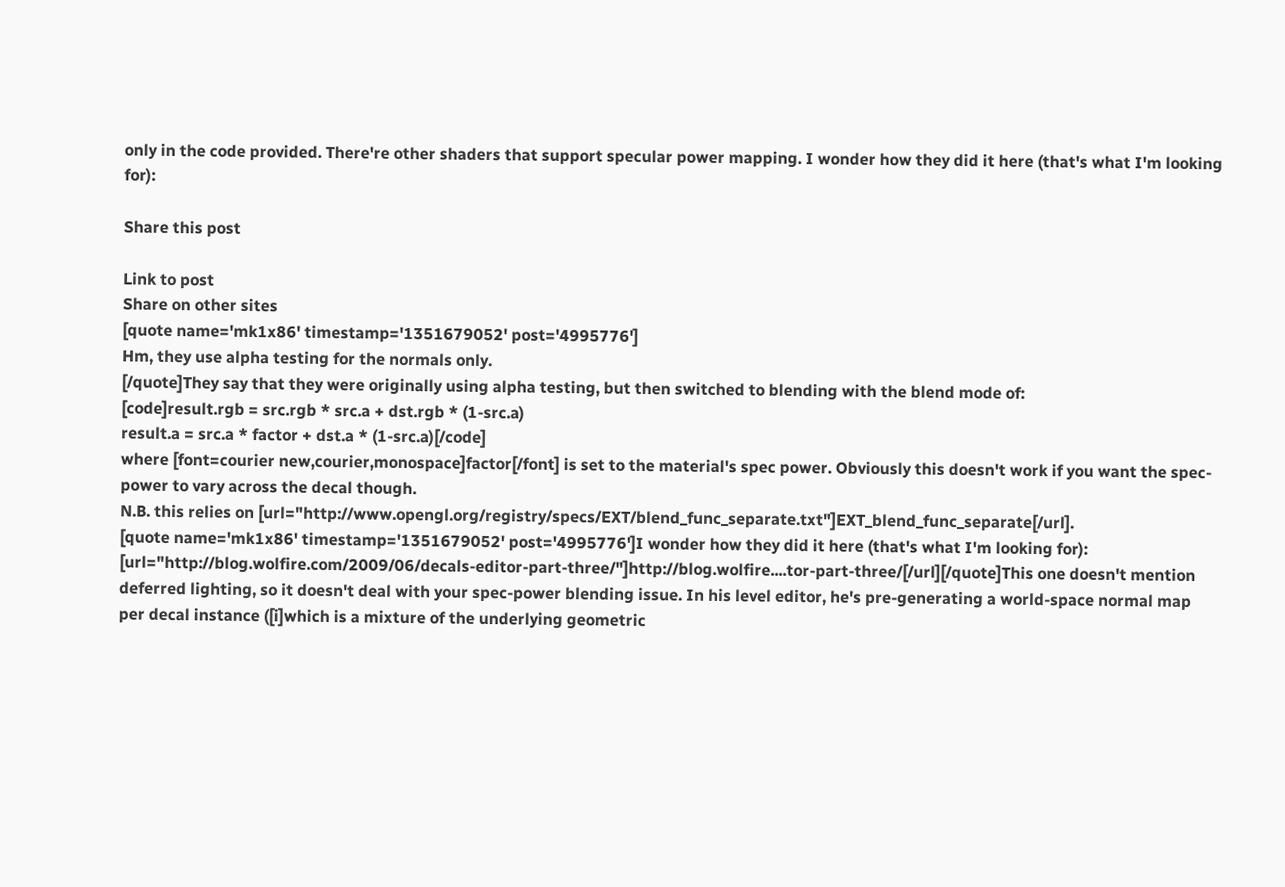only in the code provided. There're other shaders that support specular power mapping. I wonder how they did it here (that's what I'm looking for):

Share this post

Link to post
Share on other sites
[quote name='mk1x86' timestamp='1351679052' post='4995776']
Hm, they use alpha testing for the normals only.
[/quote]They say that they were originally using alpha testing, but then switched to blending with the blend mode of:
[code]result.rgb = src.rgb * src.a + dst.rgb * (1-src.a)
result.a = src.a * factor + dst.a * (1-src.a)[/code]
where [font=courier new,courier,monospace]factor[/font] is set to the material's spec power. Obviously this doesn't work if you want the spec-power to vary across the decal though.
N.B. this relies on [url="http://www.opengl.org/registry/specs/EXT/blend_func_separate.txt"]EXT_blend_func_separate[/url].
[quote name='mk1x86' timestamp='1351679052' post='4995776']I wonder how they did it here (that's what I'm looking for): [url="http://blog.wolfire.com/2009/06/decals-editor-part-three/"]http://blog.wolfire....tor-part-three/[/url][/quote]This one doesn't mention deferred lighting, so it doesn't deal with your spec-power blending issue. In his level editor, he's pre-generating a world-space normal map per decal instance ([i]which is a mixture of the underlying geometric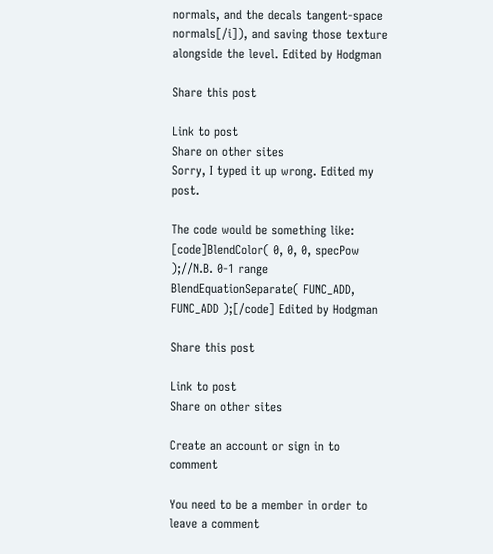normals, and the decals tangent-space normals[/i]), and saving those texture alongside the level. Edited by Hodgman

Share this post

Link to post
Share on other sites
Sorry, I typed it up wrong. Edited my post.

The code would be something like:
[code]BlendColor( 0, 0, 0, specPow );//N.B. 0-1 range
BlendEquationSeparate( FUNC_ADD, FUNC_ADD );[/code] Edited by Hodgman

Share this post

Link to post
Share on other sites

Create an account or sign in to comment

You need to be a member in order to leave a comment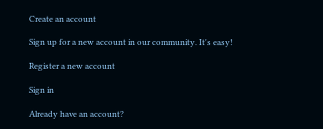Create an account

Sign up for a new account in our community. It's easy!

Register a new account

Sign in

Already have an account?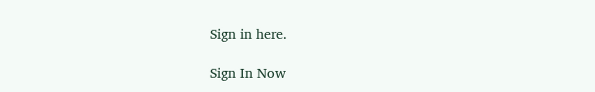Sign in here.

Sign In Now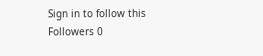Sign in to follow this
Followers 0